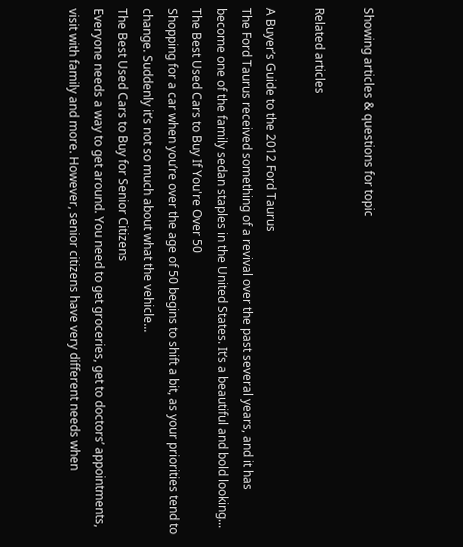Showing articles & questions for topic

Related articles

A Buyer’s Guide to the 2012 Ford Taurus
The Ford Taurus received something of a revival over the past several years, and it has become one of the family sedan staples in the United States. It’s a beautiful and bold looking...
The Best Used Cars to Buy If You're Over 50
Shopping for a car when you’re over the age of 50 begins to shift a bit, as your priorities tend to change. Suddenly it’s not so much about what the vehicle...
The Best Used Cars to Buy for Senior Citizens
Everyone needs a way to get around. You need to get groceries, get to doctors’ appointments, visit with family and more. However, senior citizens have very different needs when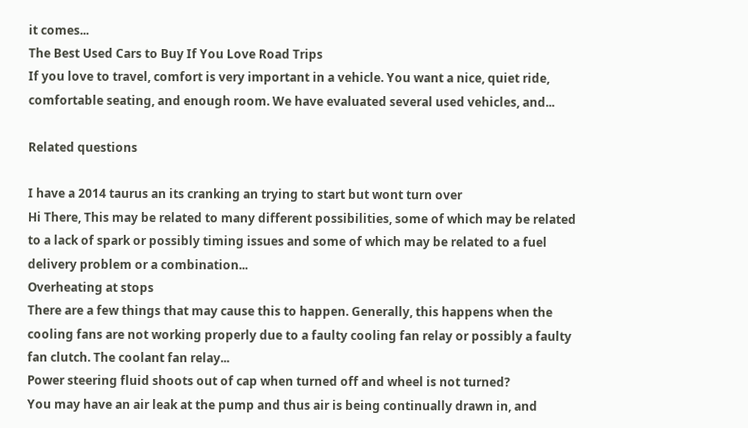it comes...
The Best Used Cars to Buy If You Love Road Trips
If you love to travel, comfort is very important in a vehicle. You want a nice, quiet ride, comfortable seating, and enough room. We have evaluated several used vehicles, and...

Related questions

I have a 2014 taurus an its cranking an trying to start but wont turn over
Hi There, This may be related to many different possibilities, some of which may be related to a lack of spark or possibly timing issues and some of which may be related to a fuel delivery problem or a combination...
Overheating at stops
There are a few things that may cause this to happen. Generally, this happens when the cooling fans are not working properly due to a faulty cooling fan relay or possibly a faulty fan clutch. The coolant fan relay...
Power steering fluid shoots out of cap when turned off and wheel is not turned?
You may have an air leak at the pump and thus air is being continually drawn in, and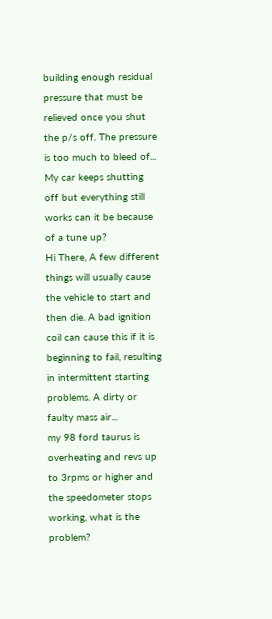building enough residual pressure that must be relieved once you shut the p/s off. The pressure is too much to bleed of...
My car keeps shutting off but everything still works can it be because of a tune up?
Hi There, A few different things will usually cause the vehicle to start and then die. A bad ignition coil can cause this if it is beginning to fail, resulting in intermittent starting problems. A dirty or faulty mass air...
my 98 ford taurus is overheating and revs up to 3rpms or higher and the speedometer stops working, what is the problem?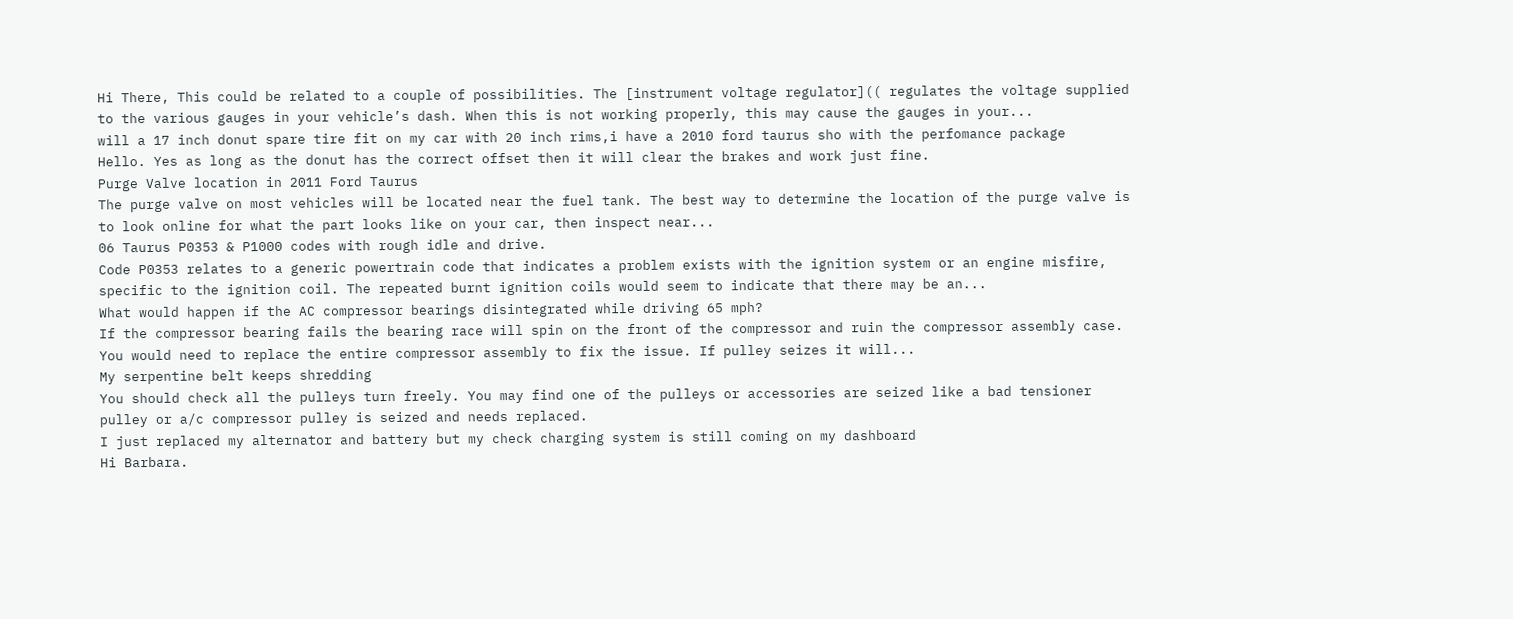Hi There, This could be related to a couple of possibilities. The [instrument voltage regulator](( regulates the voltage supplied to the various gauges in your vehicle’s dash. When this is not working properly, this may cause the gauges in your...
will a 17 inch donut spare tire fit on my car with 20 inch rims,i have a 2010 ford taurus sho with the perfomance package
Hello. Yes as long as the donut has the correct offset then it will clear the brakes and work just fine.
Purge Valve location in 2011 Ford Taurus
The purge valve on most vehicles will be located near the fuel tank. The best way to determine the location of the purge valve is to look online for what the part looks like on your car, then inspect near...
06 Taurus P0353 & P1000 codes with rough idle and drive.
Code P0353 relates to a generic powertrain code that indicates a problem exists with the ignition system or an engine misfire, specific to the ignition coil. The repeated burnt ignition coils would seem to indicate that there may be an...
What would happen if the AC compressor bearings disintegrated while driving 65 mph?
If the compressor bearing fails the bearing race will spin on the front of the compressor and ruin the compressor assembly case. You would need to replace the entire compressor assembly to fix the issue. If pulley seizes it will...
My serpentine belt keeps shredding
You should check all the pulleys turn freely. You may find one of the pulleys or accessories are seized like a bad tensioner pulley or a/c compressor pulley is seized and needs replaced.
I just replaced my alternator and battery but my check charging system is still coming on my dashboard
Hi Barbara.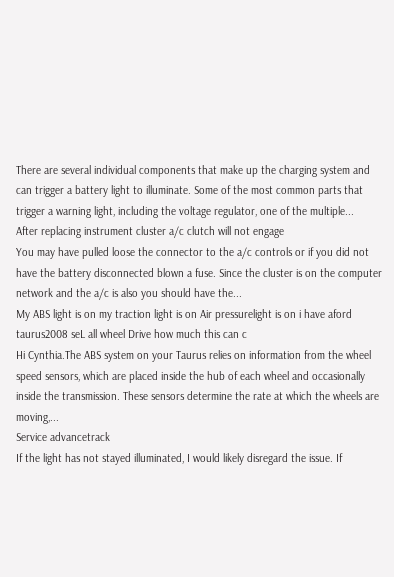There are several individual components that make up the charging system and can trigger a battery light to illuminate. Some of the most common parts that trigger a warning light, including the voltage regulator, one of the multiple...
After replacing instrument cluster a/c clutch will not engage
You may have pulled loose the connector to the a/c controls or if you did not have the battery disconnected blown a fuse. Since the cluster is on the computer network and the a/c is also you should have the...
My ABS light is on my traction light is on Air pressurelight is on i have aford taurus2008 seL all wheel Drive how much this can c
Hi Cynthia.The ABS system on your Taurus relies on information from the wheel speed sensors, which are placed inside the hub of each wheel and occasionally inside the transmission. These sensors determine the rate at which the wheels are moving,...
Service advancetrack
If the light has not stayed illuminated, I would likely disregard the issue. If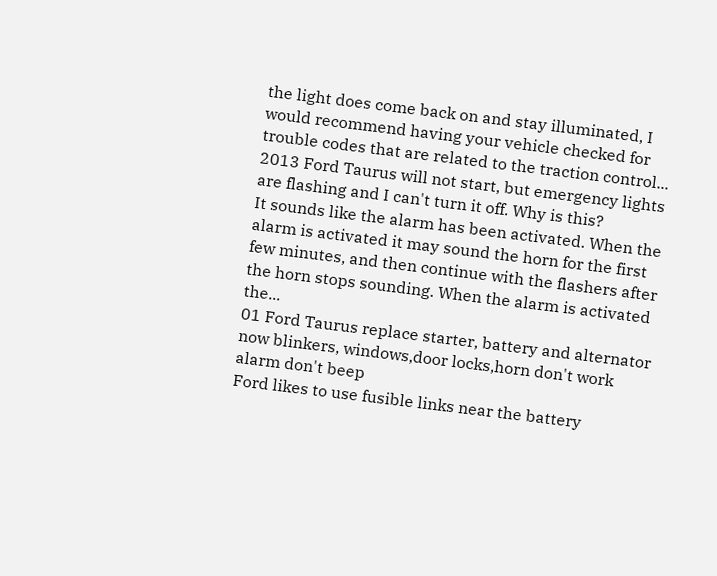the light does come back on and stay illuminated, I would recommend having your vehicle checked for trouble codes that are related to the traction control...
2013 Ford Taurus will not start, but emergency lights are flashing and I can't turn it off. Why is this?
It sounds like the alarm has been activated. When the alarm is activated it may sound the horn for the first few minutes, and then continue with the flashers after the horn stops sounding. When the alarm is activated the...
01 Ford Taurus replace starter, battery and alternator now blinkers, windows,door locks,horn don't work alarm don't beep
Ford likes to use fusible links near the battery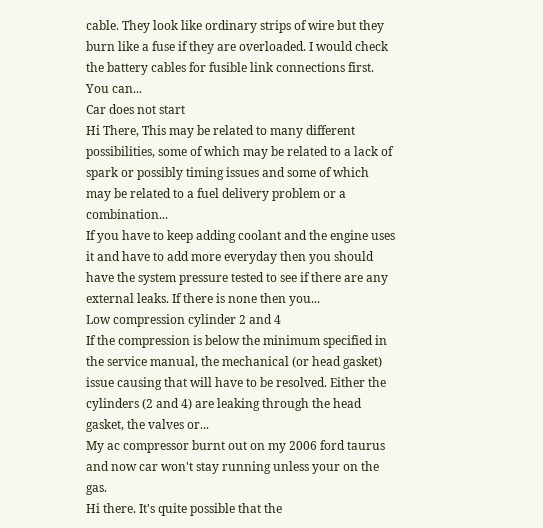cable. They look like ordinary strips of wire but they burn like a fuse if they are overloaded. I would check the battery cables for fusible link connections first. You can...
Car does not start
Hi There, This may be related to many different possibilities, some of which may be related to a lack of spark or possibly timing issues and some of which may be related to a fuel delivery problem or a combination...
If you have to keep adding coolant and the engine uses it and have to add more everyday then you should have the system pressure tested to see if there are any external leaks. If there is none then you...
Low compression cylinder 2 and 4
If the compression is below the minimum specified in the service manual, the mechanical (or head gasket) issue causing that will have to be resolved. Either the cylinders (2 and 4) are leaking through the head gasket, the valves or...
My ac compressor burnt out on my 2006 ford taurus and now car won't stay running unless your on the gas.
Hi there. It's quite possible that the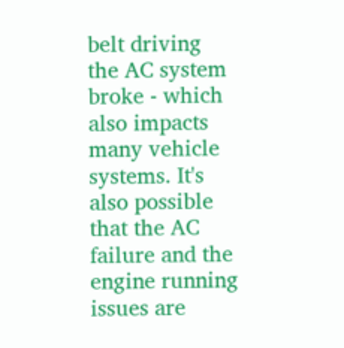belt driving the AC system broke - which also impacts many vehicle systems. It's also possible that the AC failure and the engine running issues are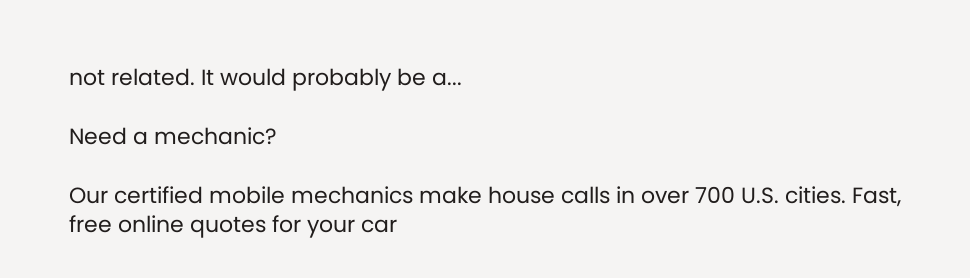not related. It would probably be a...

Need a mechanic?

Our certified mobile mechanics make house calls in over 700 U.S. cities. Fast, free online quotes for your car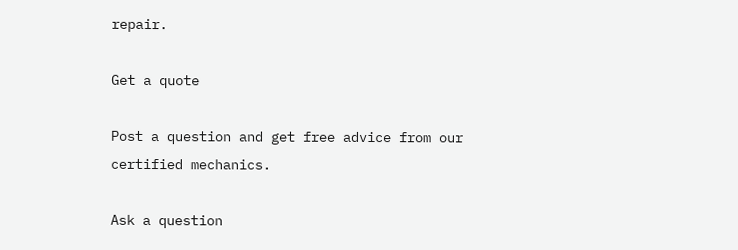repair.

Get a quote

Post a question and get free advice from our certified mechanics.

Ask a question